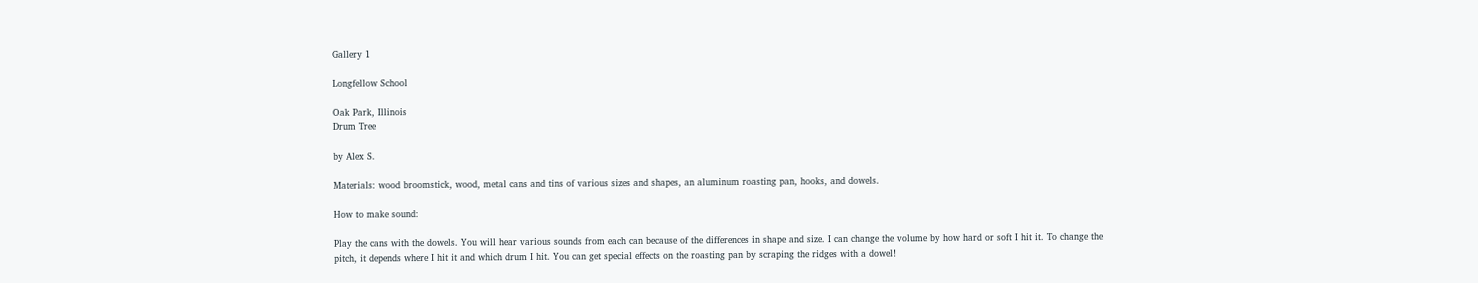Gallery 1

Longfellow School

Oak Park, Illinois
Drum Tree

by Alex S.

Materials: wood broomstick, wood, metal cans and tins of various sizes and shapes, an aluminum roasting pan, hooks, and dowels.

How to make sound:

Play the cans with the dowels. You will hear various sounds from each can because of the differences in shape and size. I can change the volume by how hard or soft I hit it. To change the pitch, it depends where I hit it and which drum I hit. You can get special effects on the roasting pan by scraping the ridges with a dowel!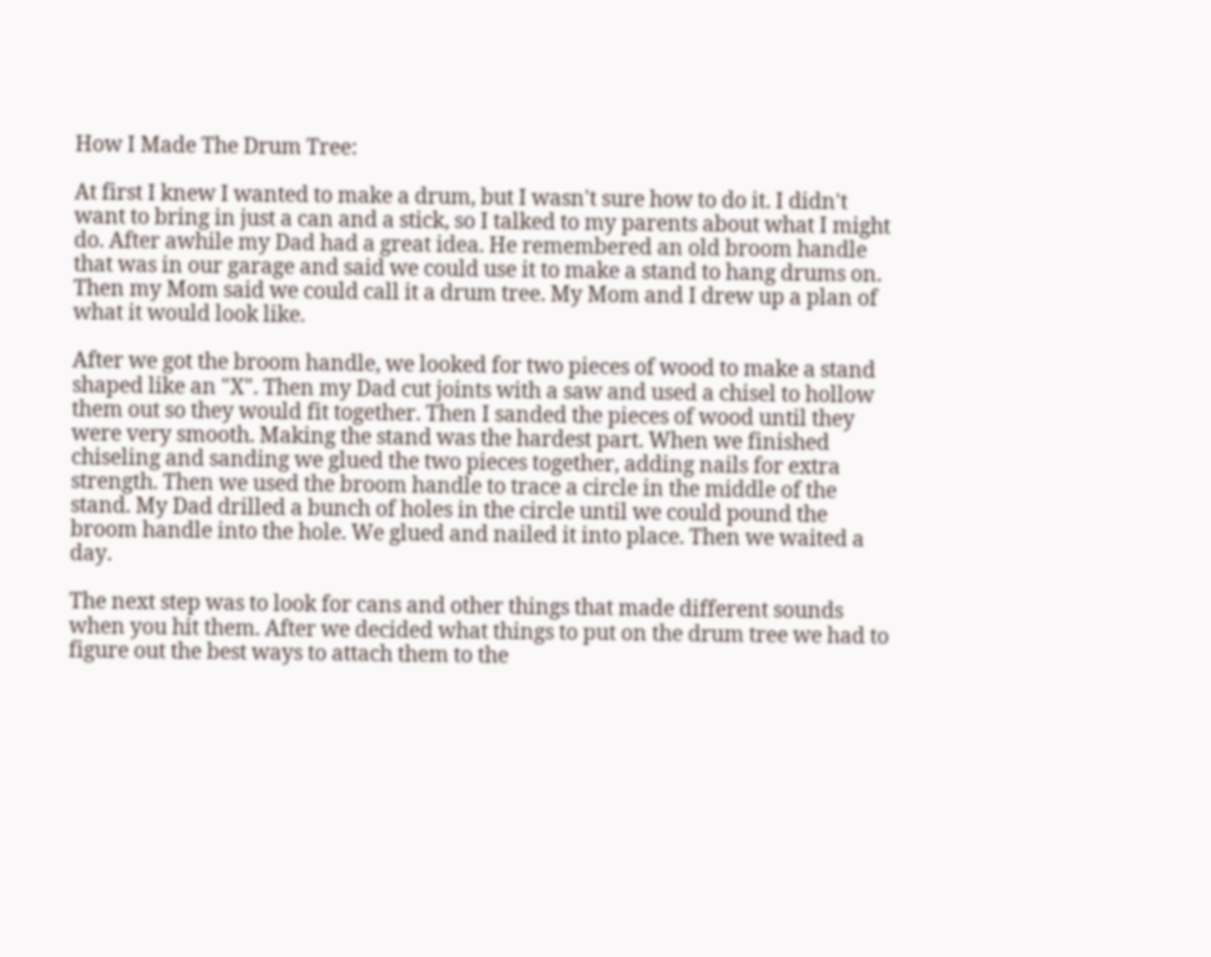How I Made The Drum Tree:

At first I knew I wanted to make a drum, but I wasn't sure how to do it. I didn't want to bring in just a can and a stick, so I talked to my parents about what I might do. After awhile my Dad had a great idea. He remembered an old broom handle that was in our garage and said we could use it to make a stand to hang drums on. Then my Mom said we could call it a drum tree. My Mom and I drew up a plan of what it would look like.

After we got the broom handle, we looked for two pieces of wood to make a stand shaped like an "X". Then my Dad cut joints with a saw and used a chisel to hollow them out so they would fit together. Then I sanded the pieces of wood until they were very smooth. Making the stand was the hardest part. When we finished chiseling and sanding we glued the two pieces together, adding nails for extra strength. Then we used the broom handle to trace a circle in the middle of the stand. My Dad drilled a bunch of holes in the circle until we could pound the broom handle into the hole. We glued and nailed it into place. Then we waited a day.

The next step was to look for cans and other things that made different sounds when you hit them. After we decided what things to put on the drum tree we had to figure out the best ways to attach them to the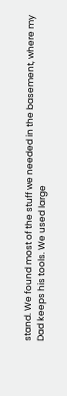stand. We found most of the stuff we needed in the basement, where my Dad keeps his tools. We used large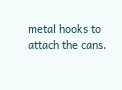metal hooks to attach the cans.